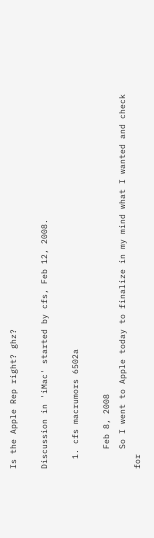Is the Apple Rep right? ghz?

Discussion in 'iMac' started by cfs, Feb 12, 2008.

  1. cfs macrumors 6502a

    Feb 8, 2008
    So I went to Apple today to finalize in my mind what I wanted and check for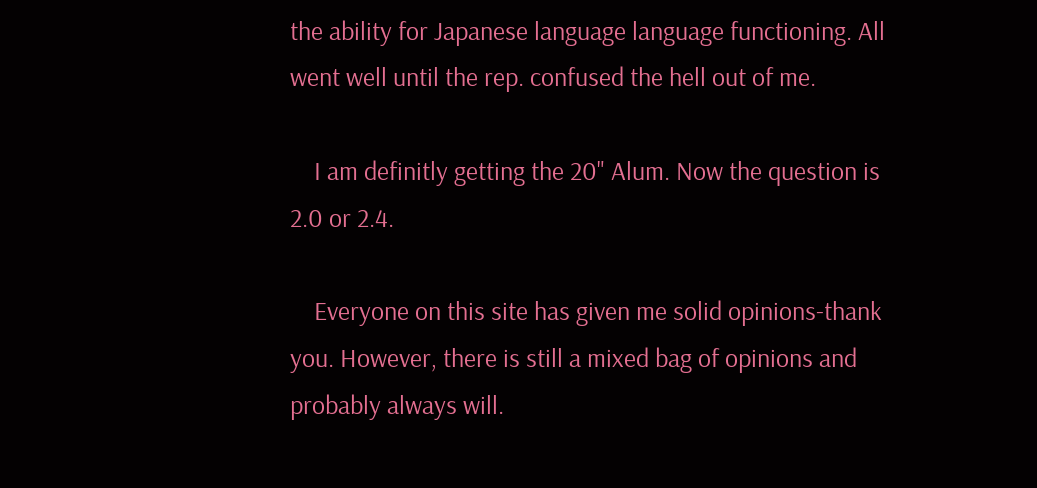the ability for Japanese language language functioning. All went well until the rep. confused the hell out of me.

    I am definitly getting the 20" Alum. Now the question is 2.0 or 2.4.

    Everyone on this site has given me solid opinions-thank you. However, there is still a mixed bag of opinions and probably always will.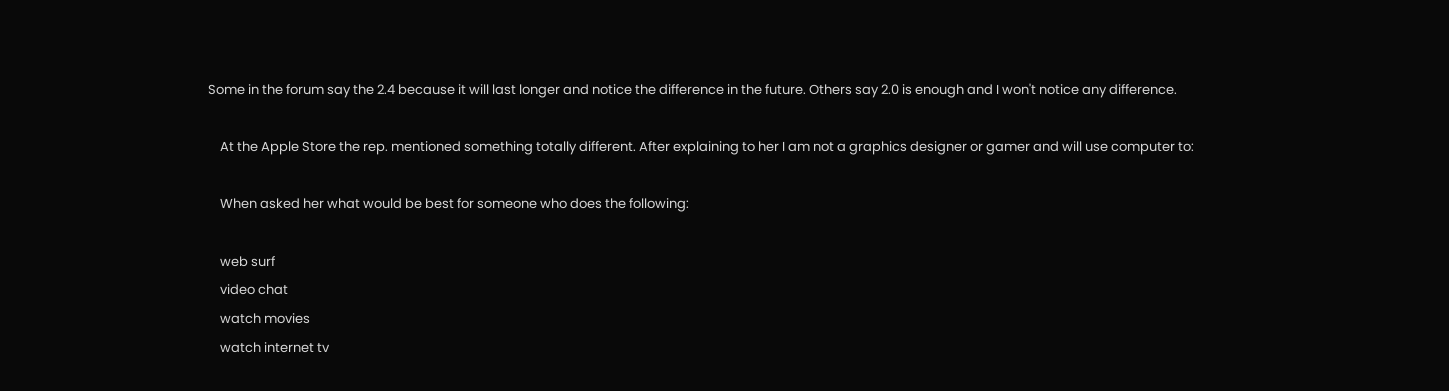Some in the forum say the 2.4 because it will last longer and notice the difference in the future. Others say 2.0 is enough and I won't notice any difference.

    At the Apple Store the rep. mentioned something totally different. After explaining to her I am not a graphics designer or gamer and will use computer to:

    When asked her what would be best for someone who does the following:

    web surf
    video chat
    watch movies
    watch internet tv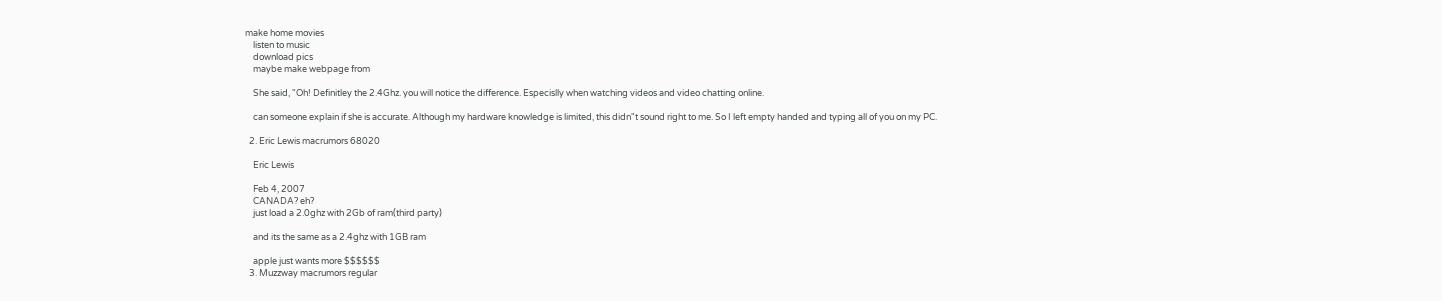make home movies
    listen to music
    download pics
    maybe make webpage from

    She said, "Oh! Definitley the 2.4Ghz. you will notice the difference. Especislly when watching videos and video chatting online.

    can someone explain if she is accurate. Although my hardware knowledge is limited, this didn"t sound right to me. So I left empty handed and typing all of you on my PC.

  2. Eric Lewis macrumors 68020

    Eric Lewis

    Feb 4, 2007
    CANADA? eh?
    just load a 2.0ghz with 2Gb of ram(third party)

    and its the same as a 2.4ghz with 1GB ram

    apple just wants more $$$$$$
  3. Muzzway macrumors regular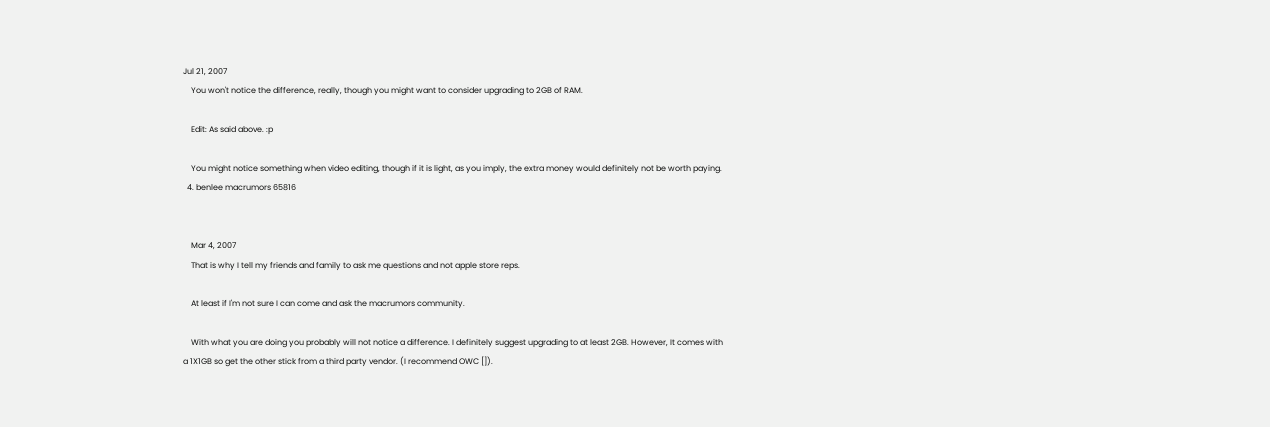Jul 21, 2007
    You won't notice the difference, really, though you might want to consider upgrading to 2GB of RAM.

    Edit: As said above. :p

    You might notice something when video editing, though if it is light, as you imply, the extra money would definitely not be worth paying.
  4. benlee macrumors 65816


    Mar 4, 2007
    That is why I tell my friends and family to ask me questions and not apple store reps.

    At least if I'm not sure I can come and ask the macrumors community.

    With what you are doing you probably will not notice a difference. I definitely suggest upgrading to at least 2GB. However, It comes with a 1X1GB so get the other stick from a third party vendor. (I recommend OWC []).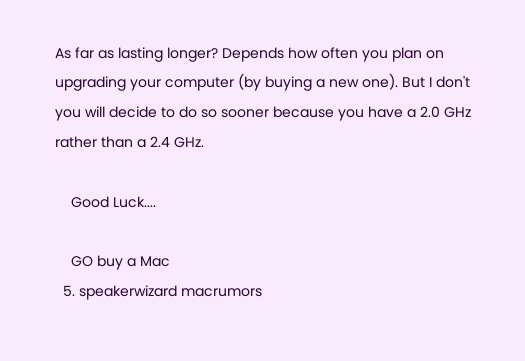As far as lasting longer? Depends how often you plan on upgrading your computer (by buying a new one). But I don't you will decide to do so sooner because you have a 2.0 GHz rather than a 2.4 GHz.

    Good Luck....

    GO buy a Mac
  5. speakerwizard macrumors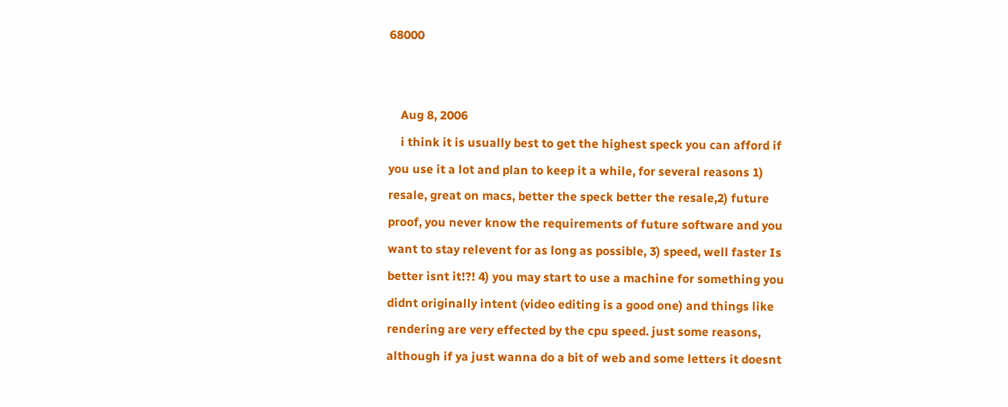68000


    Aug 8, 2006
    i think it is usually best to get the highest speck you can afford if you use it a lot and plan to keep it a while, for several reasons 1) resale, great on macs, better the speck better the resale,2) future proof, you never know the requirements of future software and you want to stay relevent for as long as possible, 3) speed, well faster Is better isnt it!?! 4) you may start to use a machine for something you didnt originally intent (video editing is a good one) and things like rendering are very effected by the cpu speed. just some reasons, although if ya just wanna do a bit of web and some letters it doesnt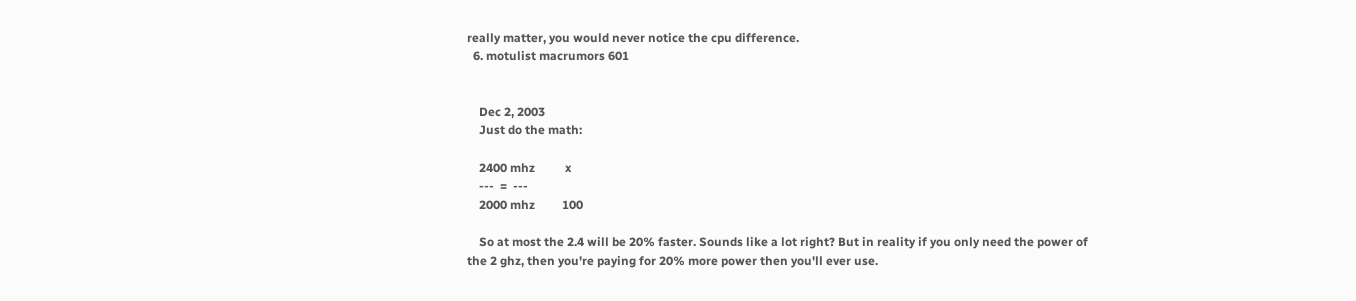really matter, you would never notice the cpu difference.
  6. motulist macrumors 601


    Dec 2, 2003
    Just do the math:

    2400 mhz          x
    ---  =  ---
    2000 mhz         100

    So at most the 2.4 will be 20% faster. Sounds like a lot right? But in reality if you only need the power of the 2 ghz, then you're paying for 20% more power then you'll ever use.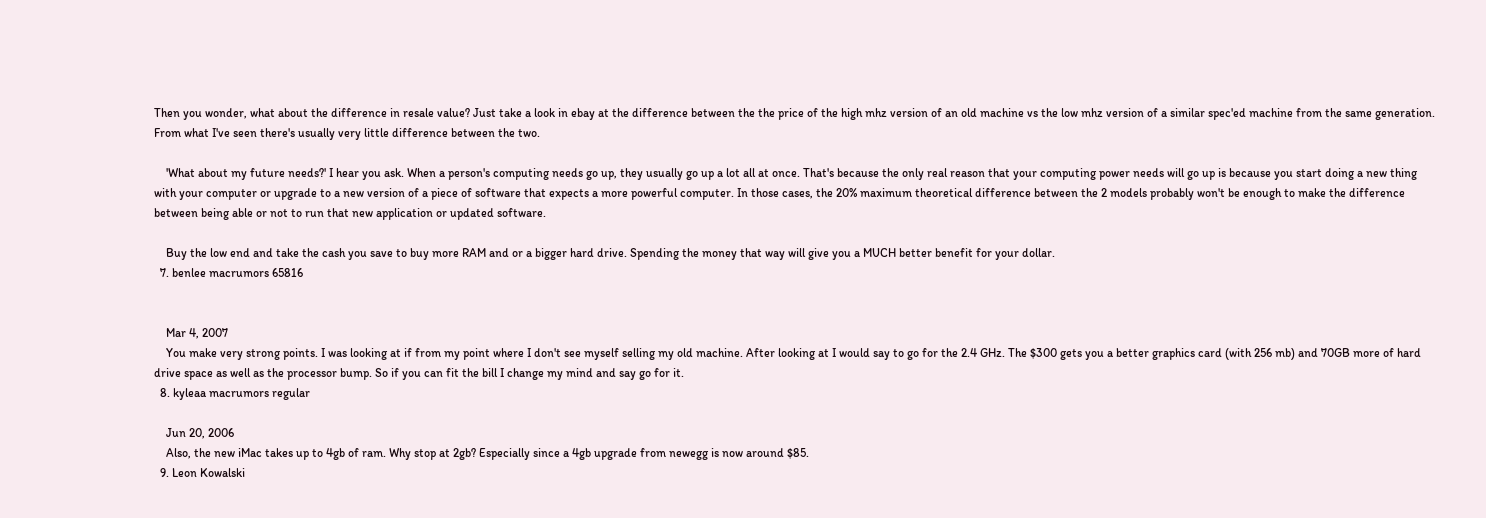Then you wonder, what about the difference in resale value? Just take a look in ebay at the difference between the the price of the high mhz version of an old machine vs the low mhz version of a similar spec'ed machine from the same generation. From what I've seen there's usually very little difference between the two.

    'What about my future needs?' I hear you ask. When a person's computing needs go up, they usually go up a lot all at once. That's because the only real reason that your computing power needs will go up is because you start doing a new thing with your computer or upgrade to a new version of a piece of software that expects a more powerful computer. In those cases, the 20% maximum theoretical difference between the 2 models probably won't be enough to make the difference between being able or not to run that new application or updated software.

    Buy the low end and take the cash you save to buy more RAM and or a bigger hard drive. Spending the money that way will give you a MUCH better benefit for your dollar.
  7. benlee macrumors 65816


    Mar 4, 2007
    You make very strong points. I was looking at if from my point where I don't see myself selling my old machine. After looking at I would say to go for the 2.4 GHz. The $300 gets you a better graphics card (with 256 mb) and 70GB more of hard drive space as well as the processor bump. So if you can fit the bill I change my mind and say go for it.
  8. kyleaa macrumors regular

    Jun 20, 2006
    Also, the new iMac takes up to 4gb of ram. Why stop at 2gb? Especially since a 4gb upgrade from newegg is now around $85.
  9. Leon Kowalski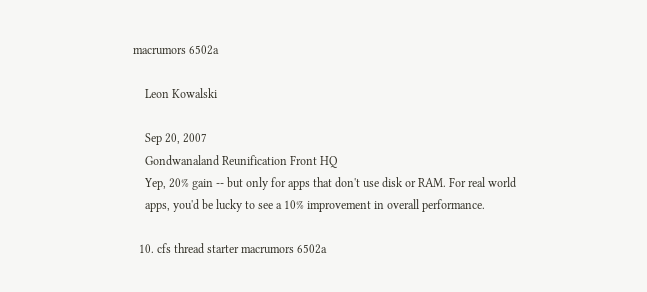macrumors 6502a

    Leon Kowalski

    Sep 20, 2007
    Gondwanaland Reunification Front HQ
    Yep, 20% gain -- but only for apps that don't use disk or RAM. For real world
    apps, you'd be lucky to see a 10% improvement in overall performance.

  10. cfs thread starter macrumors 6502a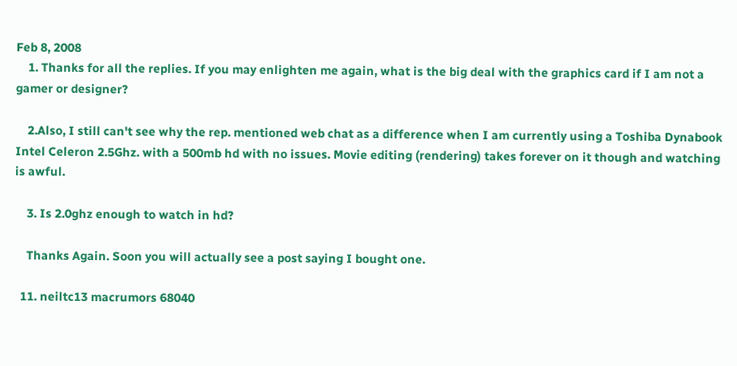Feb 8, 2008
    1. Thanks for all the replies. If you may enlighten me again, what is the big deal with the graphics card if I am not a gamer or designer?

    2.Also, I still can't see why the rep. mentioned web chat as a difference when I am currently using a Toshiba Dynabook Intel Celeron 2.5Ghz. with a 500mb hd with no issues. Movie editing (rendering) takes forever on it though and watching is awful.

    3. Is 2.0ghz enough to watch in hd?

    Thanks Again. Soon you will actually see a post saying I bought one.

  11. neiltc13 macrumors 68040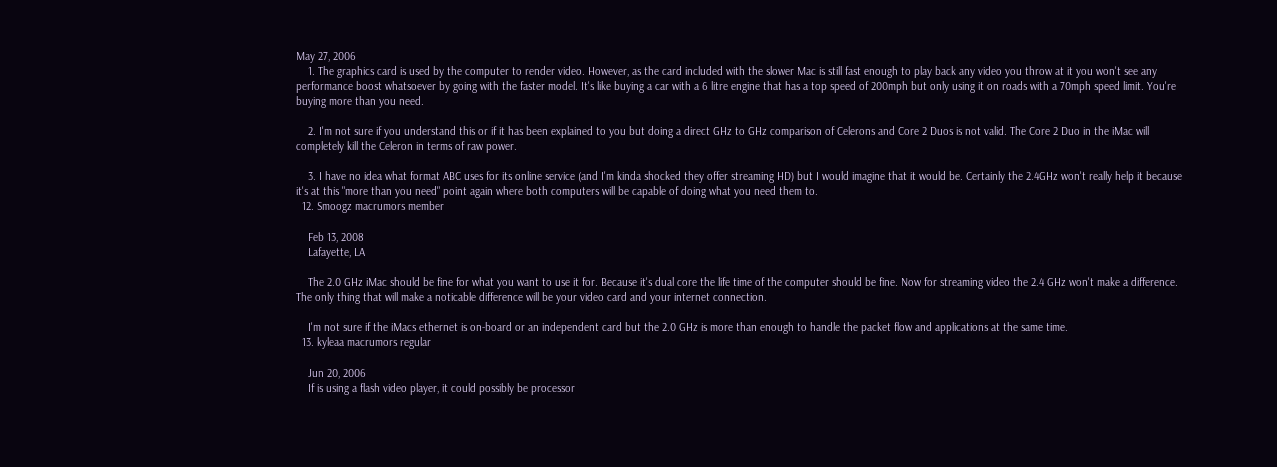May 27, 2006
    1. The graphics card is used by the computer to render video. However, as the card included with the slower Mac is still fast enough to play back any video you throw at it you won't see any performance boost whatsoever by going with the faster model. It's like buying a car with a 6 litre engine that has a top speed of 200mph but only using it on roads with a 70mph speed limit. You're buying more than you need.

    2. I'm not sure if you understand this or if it has been explained to you but doing a direct GHz to GHz comparison of Celerons and Core 2 Duos is not valid. The Core 2 Duo in the iMac will completely kill the Celeron in terms of raw power.

    3. I have no idea what format ABC uses for its online service (and I'm kinda shocked they offer streaming HD) but I would imagine that it would be. Certainly the 2.4GHz won't really help it because it's at this "more than you need" point again where both computers will be capable of doing what you need them to.
  12. Smoogz macrumors member

    Feb 13, 2008
    Lafayette, LA

    The 2.0 GHz iMac should be fine for what you want to use it for. Because it's dual core the life time of the computer should be fine. Now for streaming video the 2.4 GHz won't make a difference. The only thing that will make a noticable difference will be your video card and your internet connection.

    I'm not sure if the iMacs ethernet is on-board or an independent card but the 2.0 GHz is more than enough to handle the packet flow and applications at the same time.
  13. kyleaa macrumors regular

    Jun 20, 2006
    If is using a flash video player, it could possibly be processor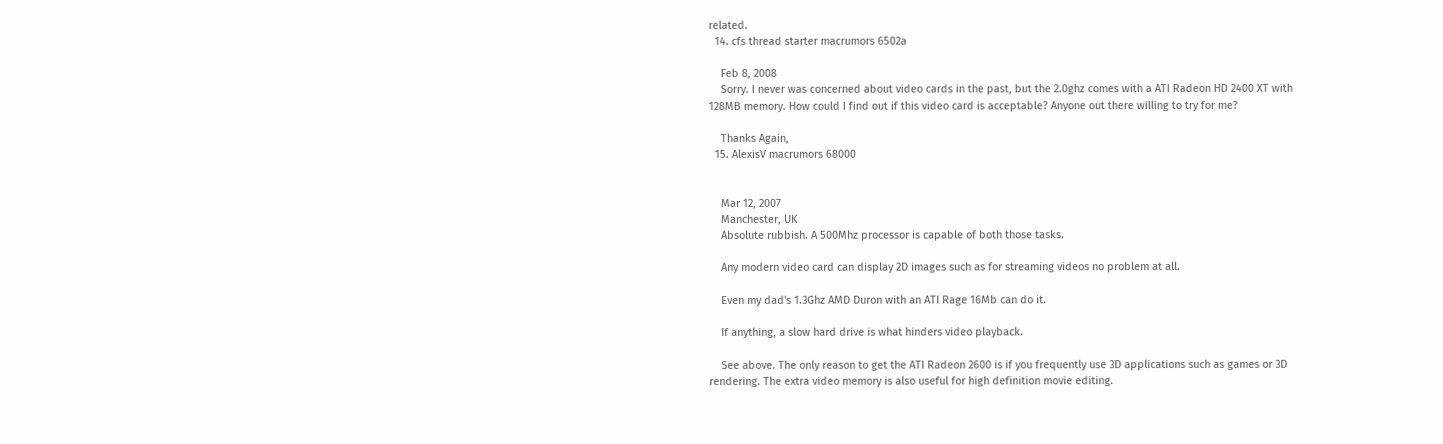related.
  14. cfs thread starter macrumors 6502a

    Feb 8, 2008
    Sorry. I never was concerned about video cards in the past, but the 2.0ghz comes with a ATI Radeon HD 2400 XT with 128MB memory. How could I find out if this video card is acceptable? Anyone out there willing to try for me?

    Thanks Again,
  15. AlexisV macrumors 68000


    Mar 12, 2007
    Manchester, UK
    Absolute rubbish. A 500Mhz processor is capable of both those tasks.

    Any modern video card can display 2D images such as for streaming videos no problem at all.

    Even my dad's 1.3Ghz AMD Duron with an ATI Rage 16Mb can do it.

    If anything, a slow hard drive is what hinders video playback.

    See above. The only reason to get the ATI Radeon 2600 is if you frequently use 3D applications such as games or 3D rendering. The extra video memory is also useful for high definition movie editing.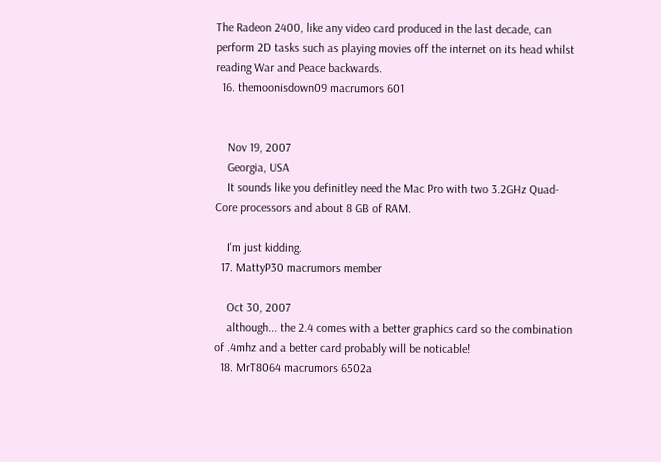The Radeon 2400, like any video card produced in the last decade, can perform 2D tasks such as playing movies off the internet on its head whilst reading War and Peace backwards.
  16. themoonisdown09 macrumors 601


    Nov 19, 2007
    Georgia, USA
    It sounds like you definitley need the Mac Pro with two 3.2GHz Quad-Core processors and about 8 GB of RAM.

    I'm just kidding.
  17. MattyP30 macrumors member

    Oct 30, 2007
    although... the 2.4 comes with a better graphics card so the combination of .4mhz and a better card probably will be noticable!
  18. MrT8064 macrumors 6502a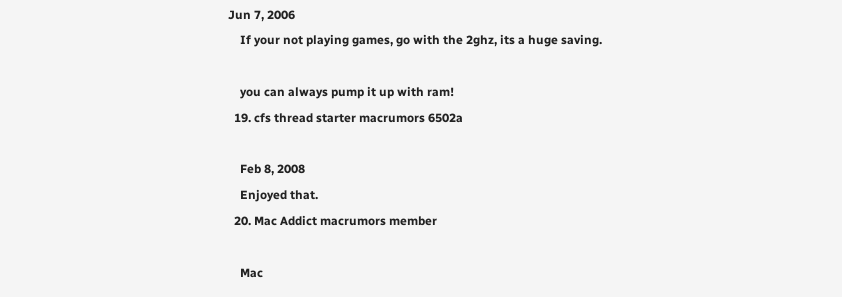Jun 7, 2006
    If your not playing games, go with the 2ghz, its a huge saving.

    you can always pump it up with ram!
  19. cfs thread starter macrumors 6502a

    Feb 8, 2008
    Enjoyed that.
  20. Mac Addict macrumors member

    Mac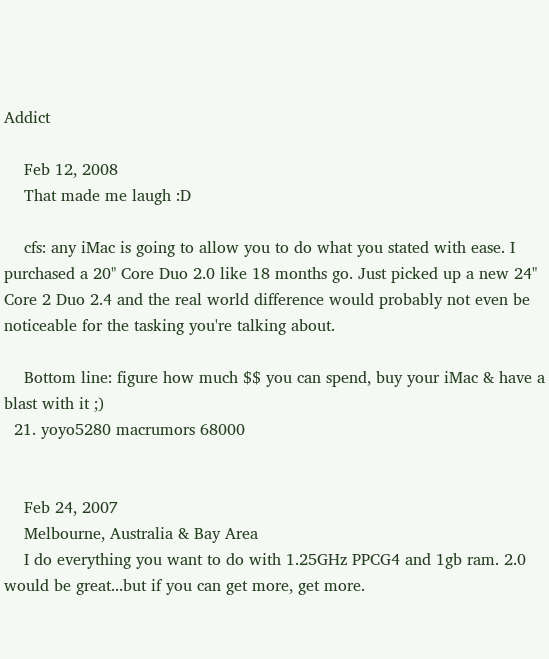Addict

    Feb 12, 2008
    That made me laugh :D

    cfs: any iMac is going to allow you to do what you stated with ease. I purchased a 20" Core Duo 2.0 like 18 months go. Just picked up a new 24" Core 2 Duo 2.4 and the real world difference would probably not even be noticeable for the tasking you're talking about.

    Bottom line: figure how much $$ you can spend, buy your iMac & have a blast with it ;)
  21. yoyo5280 macrumors 68000


    Feb 24, 2007
    Melbourne, Australia & Bay Area
    I do everything you want to do with 1.25GHz PPCG4 and 1gb ram. 2.0 would be great...but if you can get more, get more.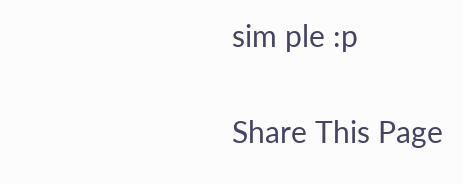sim ple :p

Share This Page